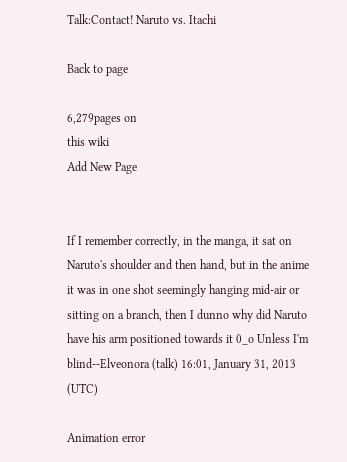Talk:Contact! Naruto vs. Itachi

Back to page

6,279pages on
this wiki
Add New Page


If I remember correctly, in the manga, it sat on Naruto's shoulder and then hand, but in the anime it was in one shot seemingly hanging mid-air or sitting on a branch, then I dunno why did Naruto have his arm positioned towards it 0_o Unless I'm blind--Elveonora (talk) 16:01, January 31, 2013 (UTC)

Animation error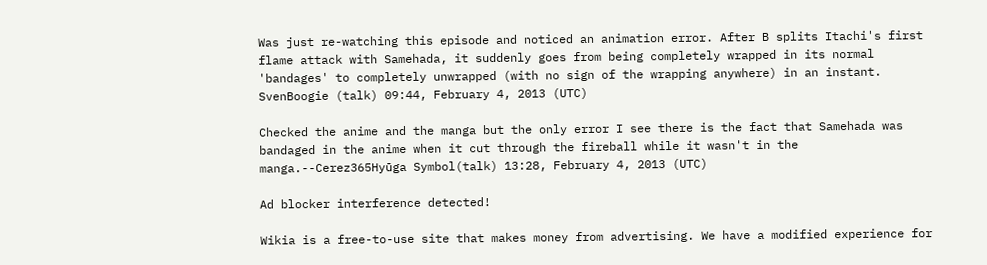Was just re-watching this episode and noticed an animation error. After B splits Itachi's first flame attack with Samehada, it suddenly goes from being completely wrapped in its normal 'bandages' to completely unwrapped (with no sign of the wrapping anywhere) in an instant. SvenBoogie (talk) 09:44, February 4, 2013 (UTC)

Checked the anime and the manga but the only error I see there is the fact that Samehada was bandaged in the anime when it cut through the fireball while it wasn't in the manga.--Cerez365Hyūga Symbol(talk) 13:28, February 4, 2013 (UTC)

Ad blocker interference detected!

Wikia is a free-to-use site that makes money from advertising. We have a modified experience for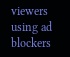viewers using ad blockers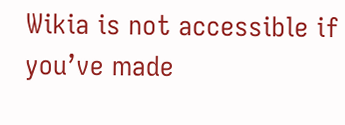Wikia is not accessible if you’ve made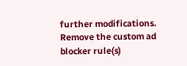further modifications. Remove the custom ad blocker rule(s)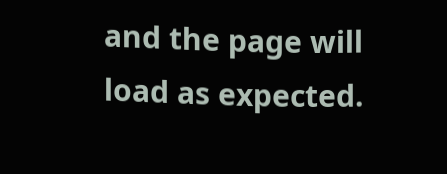and the page will load as expected.